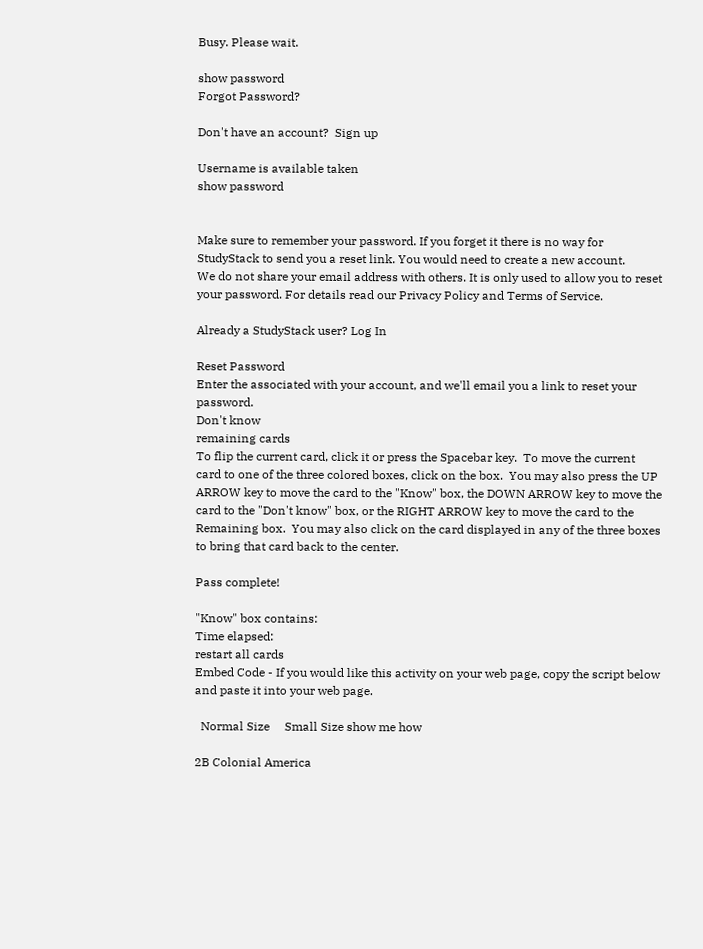Busy. Please wait.

show password
Forgot Password?

Don't have an account?  Sign up

Username is available taken
show password


Make sure to remember your password. If you forget it there is no way for StudyStack to send you a reset link. You would need to create a new account.
We do not share your email address with others. It is only used to allow you to reset your password. For details read our Privacy Policy and Terms of Service.

Already a StudyStack user? Log In

Reset Password
Enter the associated with your account, and we'll email you a link to reset your password.
Don't know
remaining cards
To flip the current card, click it or press the Spacebar key.  To move the current card to one of the three colored boxes, click on the box.  You may also press the UP ARROW key to move the card to the "Know" box, the DOWN ARROW key to move the card to the "Don't know" box, or the RIGHT ARROW key to move the card to the Remaining box.  You may also click on the card displayed in any of the three boxes to bring that card back to the center.

Pass complete!

"Know" box contains:
Time elapsed:
restart all cards
Embed Code - If you would like this activity on your web page, copy the script below and paste it into your web page.

  Normal Size     Small Size show me how

2B Colonial America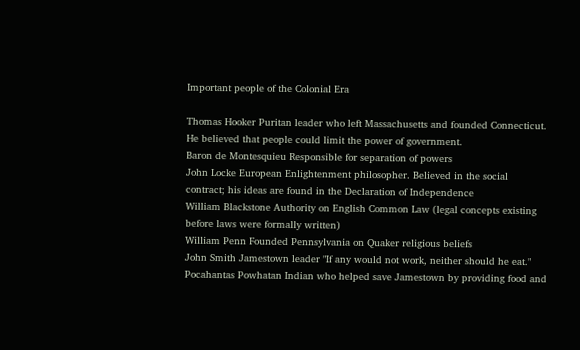Important people of the Colonial Era

Thomas Hooker Puritan leader who left Massachusetts and founded Connecticut. He believed that people could limit the power of government.
Baron de Montesquieu Responsible for separation of powers
John Locke European Enlightenment philosopher. Believed in the social contract; his ideas are found in the Declaration of Independence
William Blackstone Authority on English Common Law (legal concepts existing before laws were formally written)
William Penn Founded Pennsylvania on Quaker religious beliefs
John Smith Jamestown leader "If any would not work, neither should he eat."
Pocahantas Powhatan Indian who helped save Jamestown by providing food and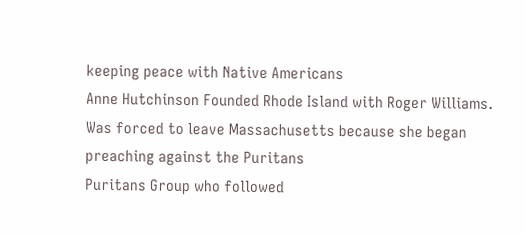keeping peace with Native Americans
Anne Hutchinson Founded Rhode Island with Roger Williams. Was forced to leave Massachusetts because she began preaching against the Puritans
Puritans Group who followed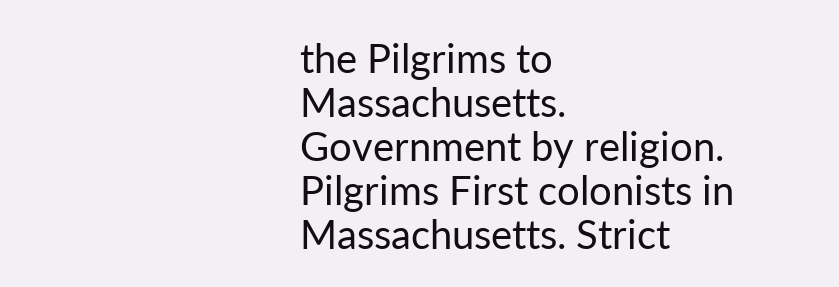the Pilgrims to Massachusetts. Government by religion.
Pilgrims First colonists in Massachusetts. Strict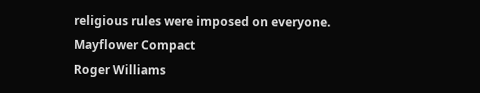religious rules were imposed on everyone. Mayflower Compact
Roger Williams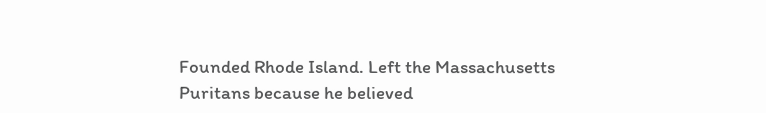Founded Rhode Island. Left the Massachusetts Puritans because he believed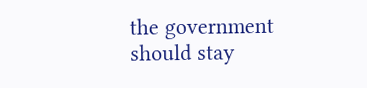the government should stay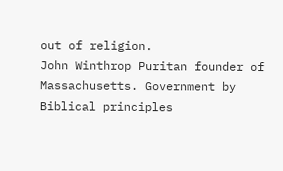out of religion.
John Winthrop Puritan founder of Massachusetts. Government by Biblical principles